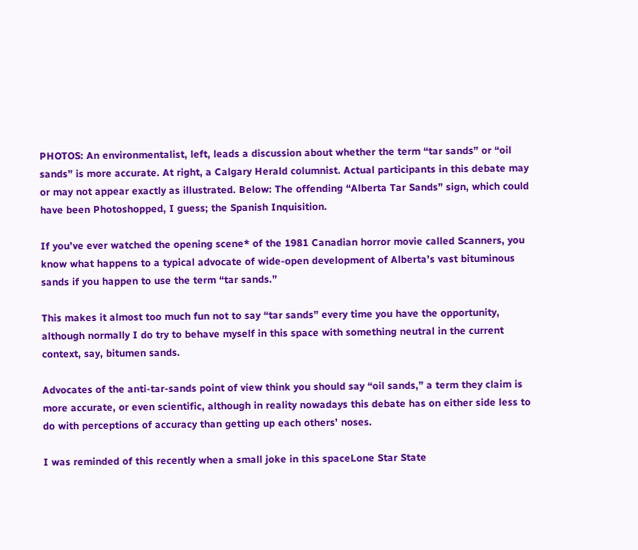PHOTOS: An environmentalist, left, leads a discussion about whether the term “tar sands” or “oil sands” is more accurate. At right, a Calgary Herald columnist. Actual participants in this debate may or may not appear exactly as illustrated. Below: The offending “Alberta Tar Sands” sign, which could have been Photoshopped, I guess; the Spanish Inquisition.

If you’ve ever watched the opening scene* of the 1981 Canadian horror movie called Scanners, you know what happens to a typical advocate of wide-open development of Alberta’s vast bituminous sands if you happen to use the term “tar sands.”

This makes it almost too much fun not to say “tar sands” every time you have the opportunity, although normally I do try to behave myself in this space with something neutral in the current context, say, bitumen sands.

Advocates of the anti-tar-sands point of view think you should say “oil sands,” a term they claim is more accurate, or even scientific, although in reality nowadays this debate has on either side less to do with perceptions of accuracy than getting up each others’ noses.

I was reminded of this recently when a small joke in this spaceLone Star State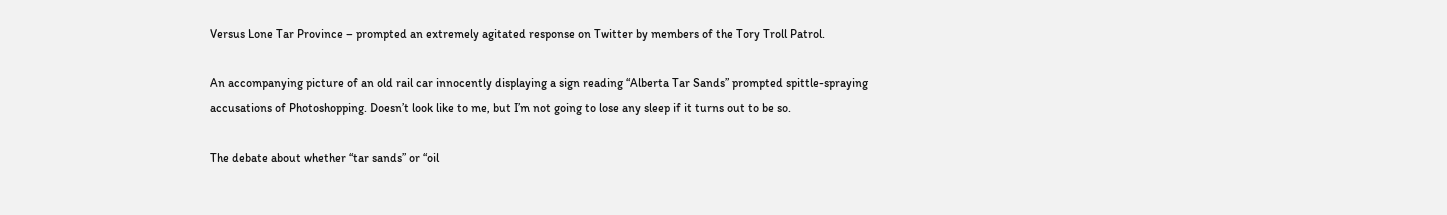Versus Lone Tar Province – prompted an extremely agitated response on Twitter by members of the Tory Troll Patrol.

An accompanying picture of an old rail car innocently displaying a sign reading “Alberta Tar Sands” prompted spittle-spraying accusations of Photoshopping. Doesn’t look like to me, but I’m not going to lose any sleep if it turns out to be so.

The debate about whether “tar sands” or “oil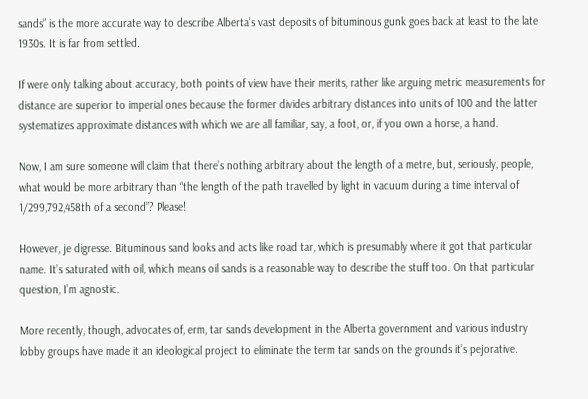sands” is the more accurate way to describe Alberta’s vast deposits of bituminous gunk goes back at least to the late 1930s. It is far from settled.

If were only talking about accuracy, both points of view have their merits, rather like arguing metric measurements for distance are superior to imperial ones because the former divides arbitrary distances into units of 100 and the latter systematizes approximate distances with which we are all familiar, say, a foot, or, if you own a horse, a hand.

Now, I am sure someone will claim that there’s nothing arbitrary about the length of a metre, but, seriously, people, what would be more arbitrary than “the length of the path travelled by light in vacuum during a time interval of 1/299,792,458th of a second”? Please!

However, je digresse. Bituminous sand looks and acts like road tar, which is presumably where it got that particular name. It’s saturated with oil, which means oil sands is a reasonable way to describe the stuff too. On that particular question, I’m agnostic.

More recently, though, advocates of, erm, tar sands development in the Alberta government and various industry lobby groups have made it an ideological project to eliminate the term tar sands on the grounds it’s pejorative.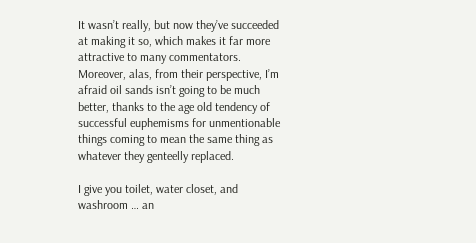It wasn’t really, but now they’ve succeeded at making it so, which makes it far more attractive to many commentators. Moreover, alas, from their perspective, I’m afraid oil sands isn’t going to be much better, thanks to the age old tendency of successful euphemisms for unmentionable things coming to mean the same thing as whatever they genteelly replaced.

I give you toilet, water closet, and washroom … an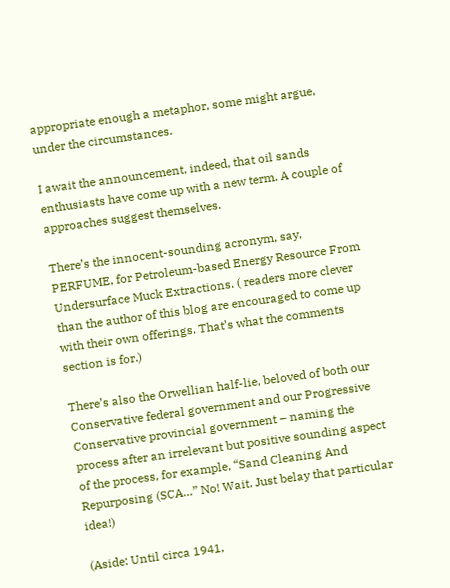appropriate enough a metaphor, some might argue, under the circumstances.

I await the announcement, indeed, that oil sands enthusiasts have come up with a new term. A couple of approaches suggest themselves.

There’s the innocent-sounding acronym, say, PERFUME, for Petroleum-based Energy Resource From Undersurface Muck Extractions. ( readers more clever than the author of this blog are encouraged to come up with their own offerings. That’s what the comments section is for.)

There’s also the Orwellian half-lie, beloved of both our Conservative federal government and our Progressive Conservative provincial government – naming the process after an irrelevant but positive sounding aspect of the process, for example, “Sand Cleaning And Repurposing (SCA…” No! Wait. Just belay that particular idea!)

(Aside: Until circa 1941,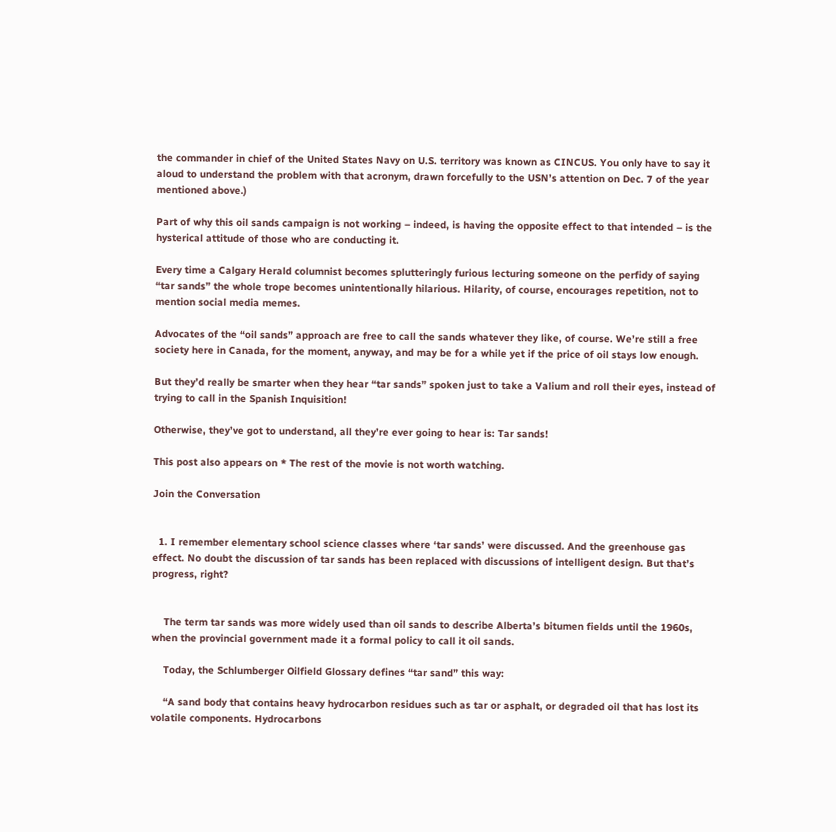the commander in chief of the United States Navy on U.S. territory was known as CINCUS. You only have to say it aloud to understand the problem with that acronym, drawn forcefully to the USN’s attention on Dec. 7 of the year mentioned above.)

Part of why this oil sands campaign is not working – indeed, is having the opposite effect to that intended – is the hysterical attitude of those who are conducting it.

Every time a Calgary Herald columnist becomes splutteringly furious lecturing someone on the perfidy of saying “tar sands” the whole trope becomes unintentionally hilarious. Hilarity, of course, encourages repetition, not to mention social media memes.

Advocates of the “oil sands” approach are free to call the sands whatever they like, of course. We’re still a free society here in Canada, for the moment, anyway, and may be for a while yet if the price of oil stays low enough.

But they’d really be smarter when they hear “tar sands” spoken just to take a Valium and roll their eyes, instead of trying to call in the Spanish Inquisition!

Otherwise, they’ve got to understand, all they’re ever going to hear is: Tar sands!

This post also appears on * The rest of the movie is not worth watching.

Join the Conversation


  1. I remember elementary school science classes where ‘tar sands’ were discussed. And the greenhouse gas effect. No doubt the discussion of tar sands has been replaced with discussions of intelligent design. But that’s progress, right?


    The term tar sands was more widely used than oil sands to describe Alberta’s bitumen fields until the 1960s, when the provincial government made it a formal policy to call it oil sands.

    Today, the Schlumberger Oilfield Glossary defines “tar sand” this way:

    “A sand body that contains heavy hydrocarbon residues such as tar or asphalt, or degraded oil that has lost its volatile components. Hydrocarbons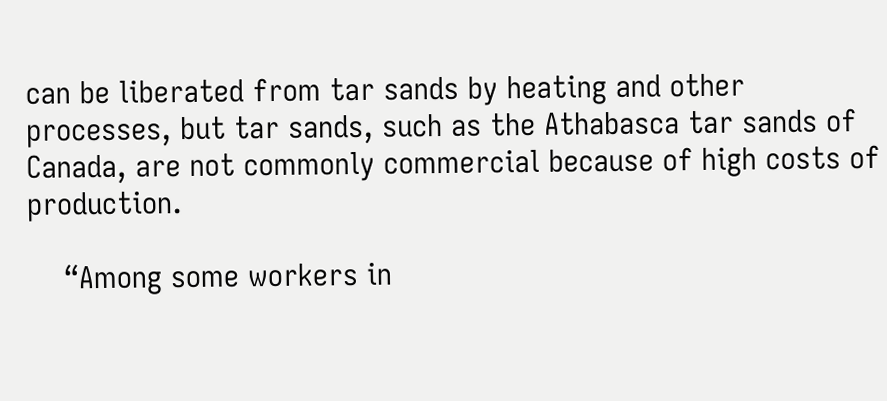can be liberated from tar sands by heating and other processes, but tar sands, such as the Athabasca tar sands of Canada, are not commonly commercial because of high costs of production.

    “Among some workers in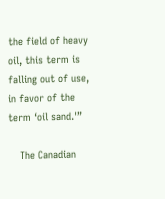the field of heavy oil, this term is falling out of use, in favor of the term ‘oil sand.'”

    The Canadian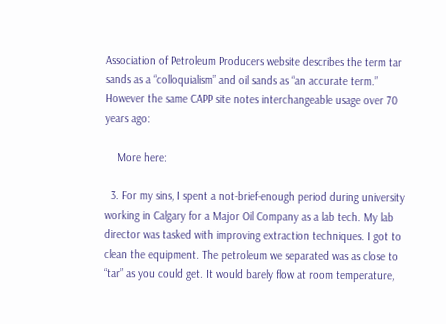Association of Petroleum Producers website describes the term tar sands as a “colloquialism” and oil sands as “an accurate term.” However the same CAPP site notes interchangeable usage over 70 years ago:

    More here:

  3. For my sins, I spent a not-brief-enough period during university working in Calgary for a Major Oil Company as a lab tech. My lab director was tasked with improving extraction techniques. I got to clean the equipment. The petroleum we separated was as close to “tar” as you could get. It would barely flow at room temperature,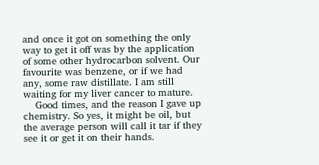and once it got on something the only way to get it off was by the application of some other hydrocarbon solvent. Our favourite was benzene, or if we had any, some raw distillate. I am still waiting for my liver cancer to mature.
    Good times, and the reason I gave up chemistry. So yes, it might be oil, but the average person will call it tar if they see it or get it on their hands.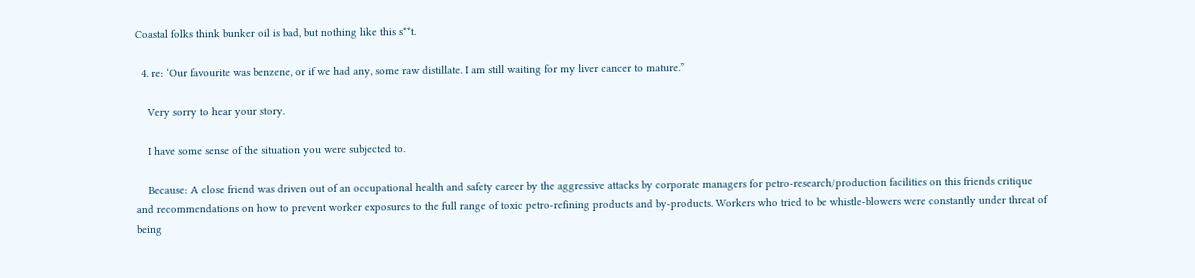Coastal folks think bunker oil is bad, but nothing like this s**t.

  4. re: ‘Our favourite was benzene, or if we had any, some raw distillate. I am still waiting for my liver cancer to mature.”

    Very sorry to hear your story.

    I have some sense of the situation you were subjected to.

    Because: A close friend was driven out of an occupational health and safety career by the aggressive attacks by corporate managers for petro-research/production facilities on this friends critique and recommendations on how to prevent worker exposures to the full range of toxic petro-refining products and by-products. Workers who tried to be whistle-blowers were constantly under threat of being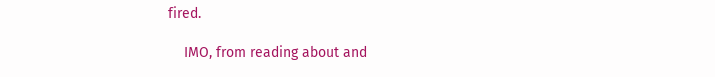fired.

    IMO, from reading about and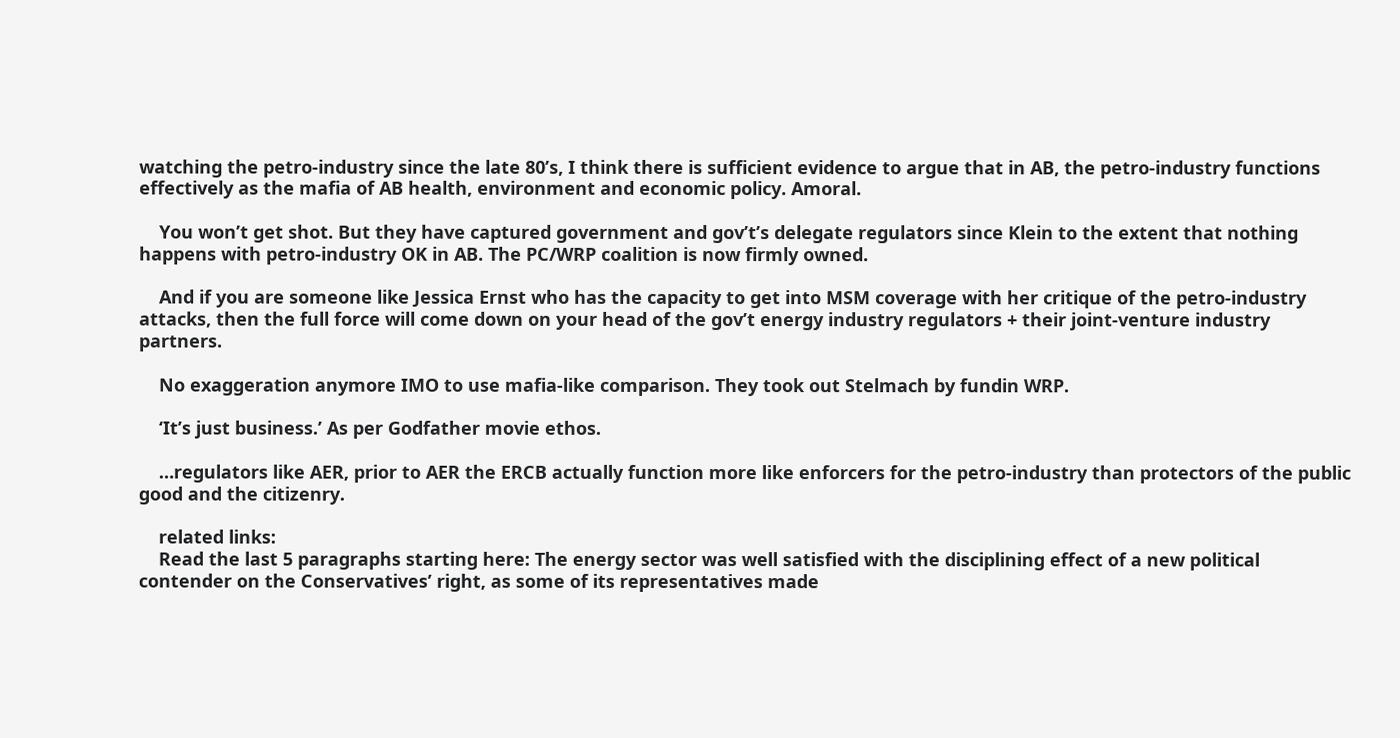watching the petro-industry since the late 80’s, I think there is sufficient evidence to argue that in AB, the petro-industry functions effectively as the mafia of AB health, environment and economic policy. Amoral.

    You won’t get shot. But they have captured government and gov’t’s delegate regulators since Klein to the extent that nothing happens with petro-industry OK in AB. The PC/WRP coalition is now firmly owned.

    And if you are someone like Jessica Ernst who has the capacity to get into MSM coverage with her critique of the petro-industry attacks, then the full force will come down on your head of the gov’t energy industry regulators + their joint-venture industry partners.

    No exaggeration anymore IMO to use mafia-like comparison. They took out Stelmach by fundin WRP.

    ‘It’s just business.’ As per Godfather movie ethos.

    …regulators like AER, prior to AER the ERCB actually function more like enforcers for the petro-industry than protectors of the public good and the citizenry.

    related links:
    Read the last 5 paragraphs starting here: The energy sector was well satisfied with the disciplining effect of a new political contender on the Conservatives’ right, as some of its representatives made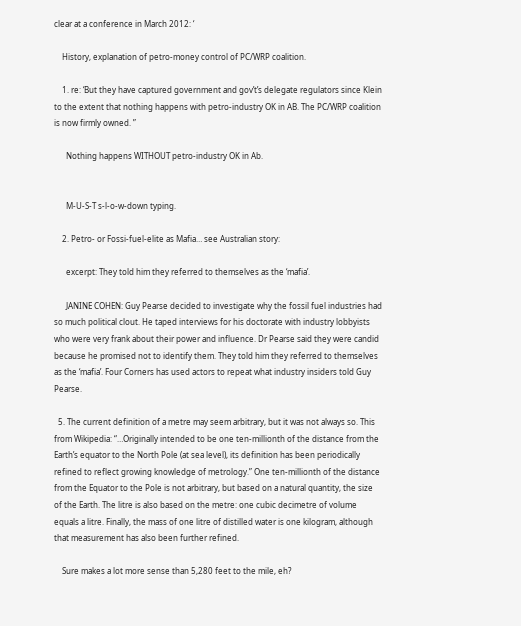clear at a conference in March 2012: ‘

    History, explanation of petro-money control of PC/WRP coalition.

    1. re: ‘But they have captured government and gov’t’s delegate regulators since Klein to the extent that nothing happens with petro-industry OK in AB. The PC/WRP coalition is now firmly owned. ”

      Nothing happens WITHOUT petro-industry OK in Ab.


      M-U-S-T s-l-o-w-down typing.

    2. Petro- or Fossi-fuel-elite as Mafia… see Australian story:

      excerpt: They told him they referred to themselves as the ‘mafia’.

      JANINE COHEN: Guy Pearse decided to investigate why the fossil fuel industries had so much political clout. He taped interviews for his doctorate with industry lobbyists who were very frank about their power and influence. Dr Pearse said they were candid because he promised not to identify them. They told him they referred to themselves as the ‘mafia’. Four Corners has used actors to repeat what industry insiders told Guy Pearse.

  5. The current definition of a metre may seem arbitrary, but it was not always so. This from Wikipedia: “…Originally intended to be one ten-millionth of the distance from the Earth’s equator to the North Pole (at sea level), its definition has been periodically refined to reflect growing knowledge of metrology.” One ten-millionth of the distance from the Equator to the Pole is not arbitrary, but based on a natural quantity, the size of the Earth. The litre is also based on the metre: one cubic decimetre of volume equals a litre. Finally, the mass of one litre of distilled water is one kilogram, although that measurement has also been further refined.

    Sure makes a lot more sense than 5,280 feet to the mile, eh?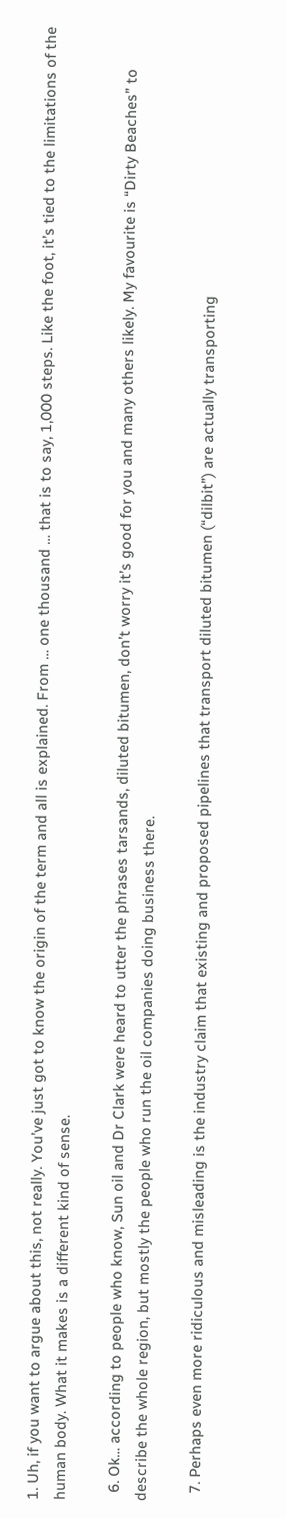1. Uh, if you want to argue about this, not really. You’ve just got to know the origin of the term and all is explained. From … one thousand … that is to say, 1,000 steps. Like the foot, it’s tied to the limitations of the human body. What it makes is a different kind of sense.

  6. Ok… according to people who know, Sun oil and Dr Clark were heard to utter the phrases tarsands, diluted bitumen, don’t worry it’s good for you and many others likely. My favourite is “Dirty Beaches” to describe the whole region, but mostly the people who run the oil companies doing business there.

  7. Perhaps even more ridiculous and misleading is the industry claim that existing and proposed pipelines that transport diluted bitumen (“dilbit”) are actually transporting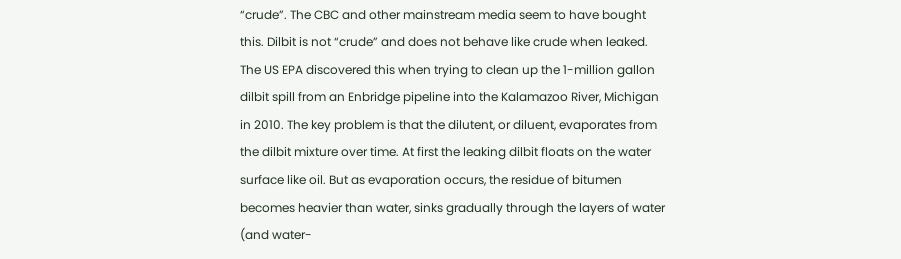“crude”. The CBC and other mainstream media seem to have bought this. Dilbit is not “crude” and does not behave like crude when leaked. The US EPA discovered this when trying to clean up the 1-million gallon dilbit spill from an Enbridge pipeline into the Kalamazoo River, Michigan in 2010. The key problem is that the dilutent, or diluent, evaporates from the dilbit mixture over time. At first the leaking dilbit floats on the water surface like oil. But as evaporation occurs, the residue of bitumen becomes heavier than water, sinks gradually through the layers of water (and water-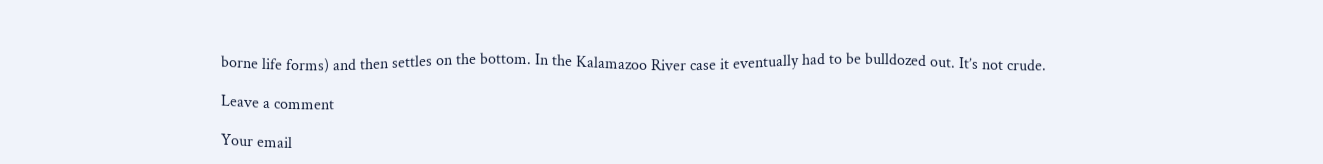borne life forms) and then settles on the bottom. In the Kalamazoo River case it eventually had to be bulldozed out. It’s not crude.

Leave a comment

Your email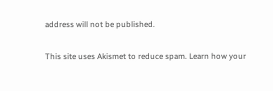address will not be published.

This site uses Akismet to reduce spam. Learn how your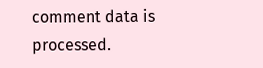comment data is processed.